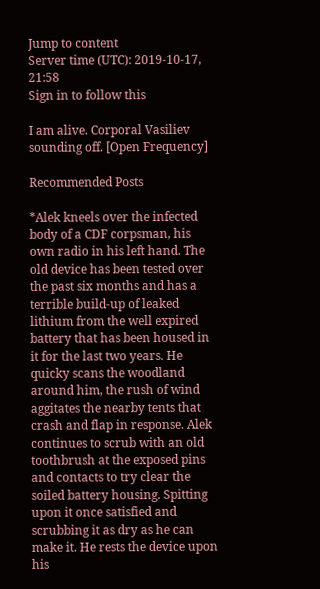Jump to content
Server time (UTC): 2019-10-17, 21:58
Sign in to follow this

I am alive. Corporal Vasiliev sounding off. [Open Frequency]

Recommended Posts

*Alek kneels over the infected body of a CDF corpsman, his own radio in his left hand. The old device has been tested over the past six months and has a terrible build-up of leaked lithium from the well expired battery that has been housed in it for the last two years. He quicky scans the woodland around him, the rush of wind aggitates the nearby tents that crash and flap in response. Alek continues to scrub with an old toothbrush at the exposed pins and contacts to try clear the soiled battery housing. Spitting upon it once satisfied and scrubbing it as dry as he can make it. He rests the device upon his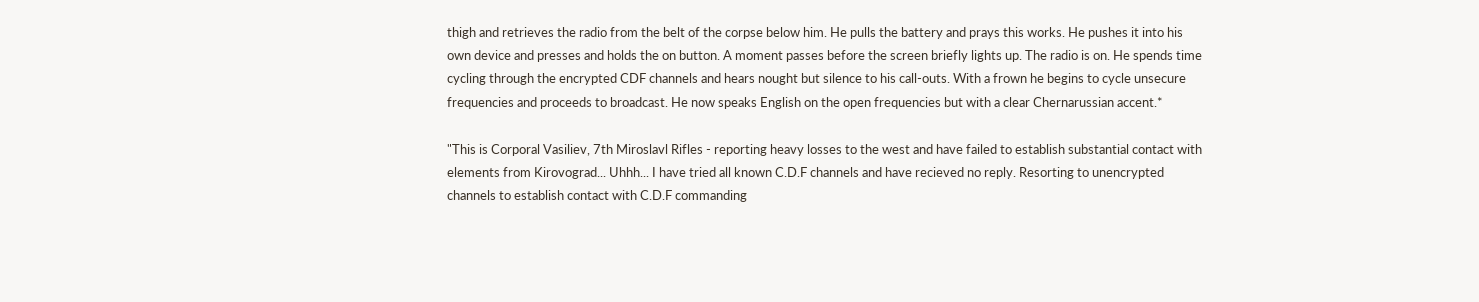thigh and retrieves the radio from the belt of the corpse below him. He pulls the battery and prays this works. He pushes it into his own device and presses and holds the on button. A moment passes before the screen briefly lights up. The radio is on. He spends time cycling through the encrypted CDF channels and hears nought but silence to his call-outs. With a frown he begins to cycle unsecure frequencies and proceeds to broadcast. He now speaks English on the open frequencies but with a clear Chernarussian accent.*

"This is Corporal Vasiliev, 7th Miroslavl Rifles - reporting heavy losses to the west and have failed to establish substantial contact with elements from Kirovograd... Uhhh... I have tried all known C.D.F channels and have recieved no reply. Resorting to unencrypted channels to establish contact with C.D.F commanding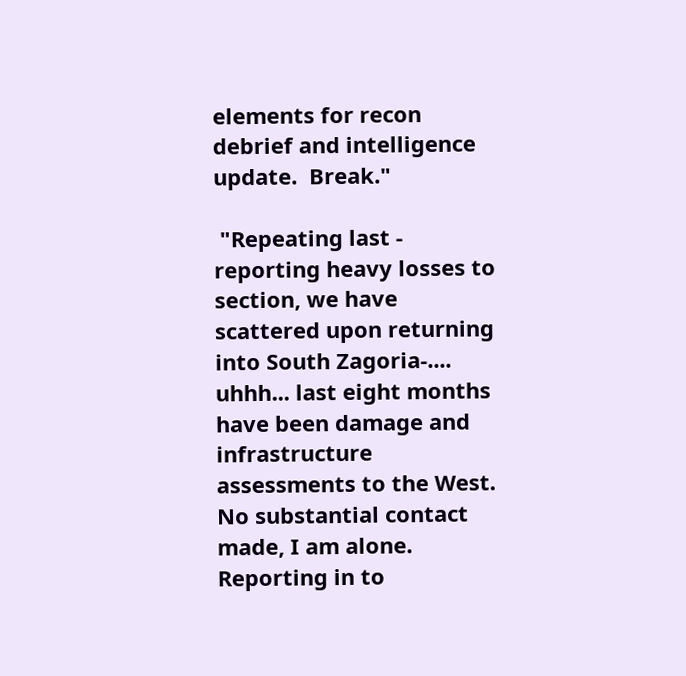elements for recon debrief and intelligence update.  Break."

 "Repeating last - reporting heavy losses to section, we have scattered upon returning into South Zagoria-.... uhhh... last eight months have been damage and infrastructure assessments to the West. No substantial contact made, I am alone. Reporting in to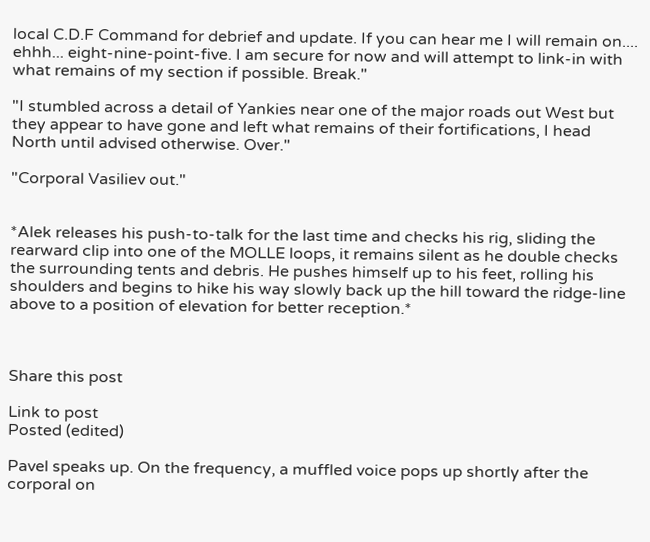local C.D.F Command for debrief and update. If you can hear me I will remain on.... ehhh... eight-nine-point-five. I am secure for now and will attempt to link-in with what remains of my section if possible. Break."

"I stumbled across a detail of Yankies near one of the major roads out West but they appear to have gone and left what remains of their fortifications, I head North until advised otherwise. Over."

"Corporal Vasiliev out."


*Alek releases his push-to-talk for the last time and checks his rig, sliding the rearward clip into one of the MOLLE loops, it remains silent as he double checks the surrounding tents and debris. He pushes himself up to his feet, rolling his shoulders and begins to hike his way slowly back up the hill toward the ridge-line above to a position of elevation for better reception.*



Share this post

Link to post
Posted (edited)

Pavel speaks up. On the frequency, a muffled voice pops up shortly after the corporal on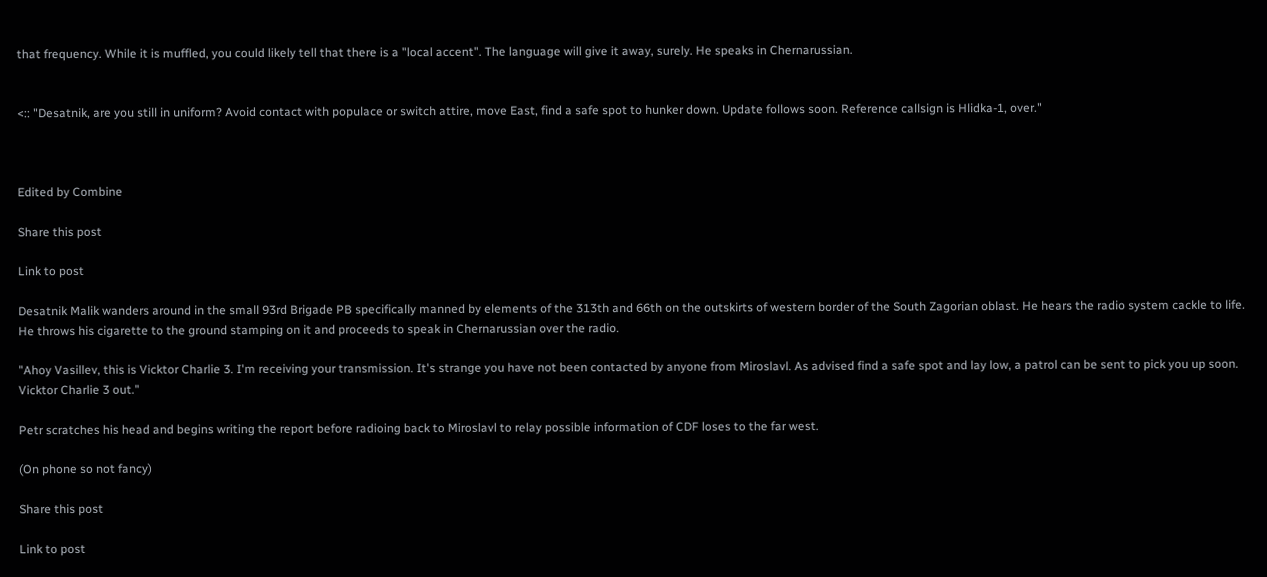that frequency. While it is muffled, you could likely tell that there is a "local accent". The language will give it away, surely. He speaks in Chernarussian.


<:: "Desatnik, are you still in uniform? Avoid contact with populace or switch attire, move East, find a safe spot to hunker down. Update follows soon. Reference callsign is Hlidka-1, over."



Edited by Combine

Share this post

Link to post

Desatnik Malik wanders around in the small 93rd Brigade PB specifically manned by elements of the 313th and 66th on the outskirts of western border of the South Zagorian oblast. He hears the radio system cackle to life. He throws his cigarette to the ground stamping on it and proceeds to speak in Chernarussian over the radio.

"Ahoy Vasillev, this is Vicktor Charlie 3. I'm receiving your transmission. It's strange you have not been contacted by anyone from Miroslavl. As advised find a safe spot and lay low, a patrol can be sent to pick you up soon. Vicktor Charlie 3 out."

Petr scratches his head and begins writing the report before radioing back to Miroslavl to relay possible information of CDF loses to the far west.

(On phone so not fancy)

Share this post

Link to post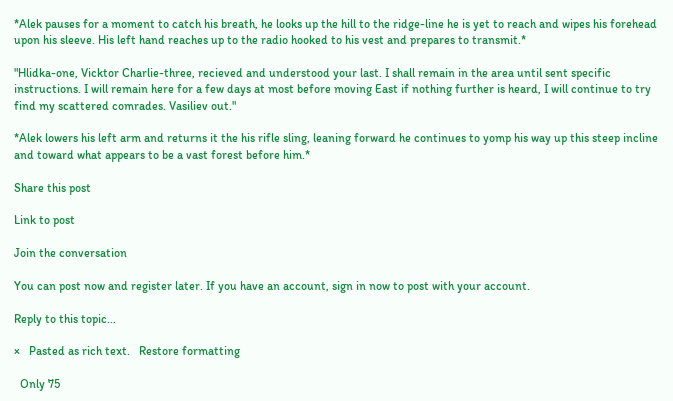*Alek pauses for a moment to catch his breath, he looks up the hill to the ridge-line he is yet to reach and wipes his forehead upon his sleeve. His left hand reaches up to the radio hooked to his vest and prepares to transmit.*

"Hlidka-one, Vicktor Charlie-three, recieved and understood your last. I shall remain in the area until sent specific instructions. I will remain here for a few days at most before moving East if nothing further is heard, I will continue to try find my scattered comrades. Vasiliev out."

*Alek lowers his left arm and returns it the his rifle sling, leaning forward he continues to yomp his way up this steep incline and toward what appears to be a vast forest before him.*

Share this post

Link to post

Join the conversation

You can post now and register later. If you have an account, sign in now to post with your account.

Reply to this topic...

×   Pasted as rich text.   Restore formatting

  Only 75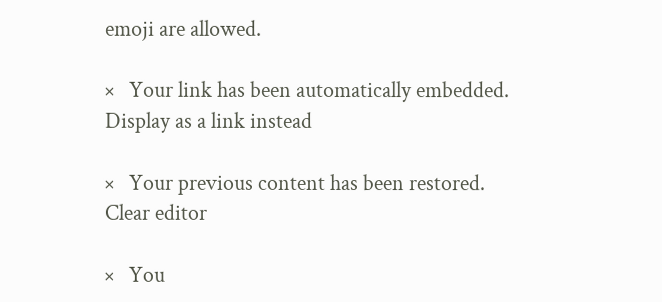emoji are allowed.

×   Your link has been automatically embedded.   Display as a link instead

×   Your previous content has been restored.   Clear editor

×   You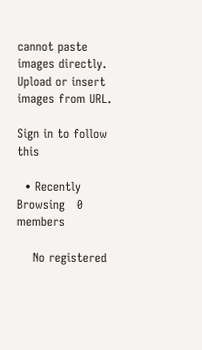cannot paste images directly. Upload or insert images from URL.

Sign in to follow this

  • Recently Browsing   0 members

    No registered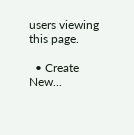users viewing this page.

  • Create New...